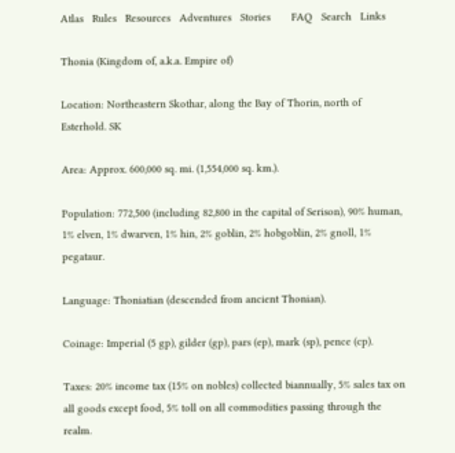Atlas   Rules   Resources   Adventures   Stories       FAQ   Search   Links

Thonia (Kingdom of, a.k.a. Empire of)

Location: Northeastern Skothar, along the Bay of Thorin, north of Esterhold. SK

Area: Approx. 600,000 sq. mi. (1,554,000 sq. km.).

Population: 772,500 (including 82,800 in the capital of Serison), 90% human, 1% elven, 1% dwarven, 1% hin, 2% goblin, 2% hobgoblin, 2% gnoll, 1% pegataur.

Language: Thoniatian (descended from ancient Thonian).

Coinage: Imperial (5 gp), gilder (gp), pars (ep), mark (sp), pence (cp).

Taxes: 20% income tax (15% on nobles) collected biannually, 5% sales tax on all goods except food, 5% toll on all commodities passing through the realm.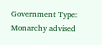Government Type: Monarchy advised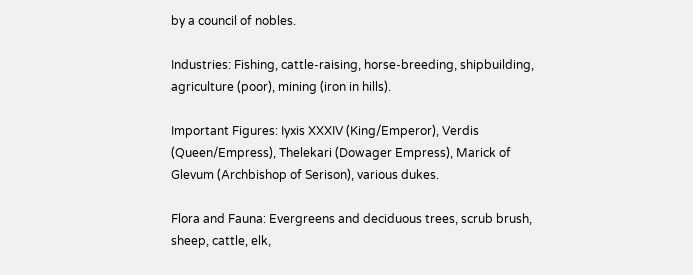by a council of nobles.

Industries: Fishing, cattle-raising, horse-breeding, shipbuilding, agriculture (poor), mining (iron in hills).

Important Figures: Iyxis XXXIV (King/Emperor), Verdis (Queen/Empress), Thelekari (Dowager Empress), Marick of Glevum (Archbishop of Serison), various dukes.

Flora and Fauna: Evergreens and deciduous trees, scrub brush, sheep, cattle, elk,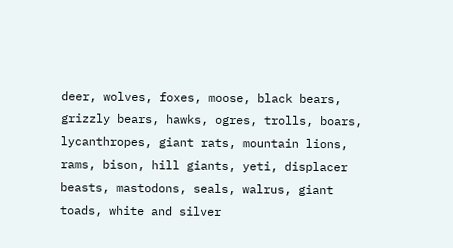deer, wolves, foxes, moose, black bears, grizzly bears, hawks, ogres, trolls, boars, lycanthropes, giant rats, mountain lions, rams, bison, hill giants, yeti, displacer beasts, mastodons, seals, walrus, giant toads, white and silver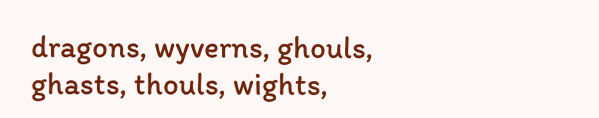dragons, wyverns, ghouls, ghasts, thouls, wights,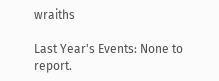wraiths

Last Year's Events: None to report.